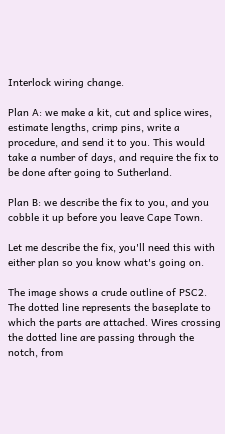Interlock wiring change.

Plan A: we make a kit, cut and splice wires, estimate lengths, crimp pins, write a procedure, and send it to you. This would take a number of days, and require the fix to be done after going to Sutherland.

Plan B: we describe the fix to you, and you cobble it up before you leave Cape Town.

Let me describe the fix, you'll need this with either plan so you know what's going on.

The image shows a crude outline of PSC2. The dotted line represents the baseplate to which the parts are attached. Wires crossing the dotted line are passing through the notch, from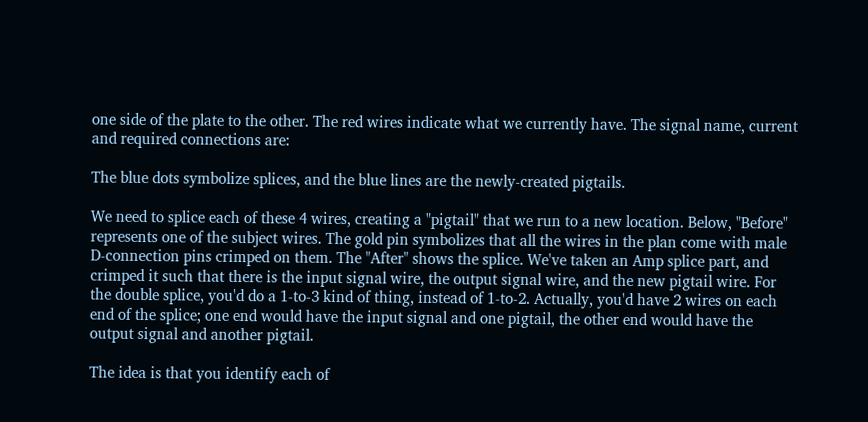one side of the plate to the other. The red wires indicate what we currently have. The signal name, current and required connections are:

The blue dots symbolize splices, and the blue lines are the newly-created pigtails.

We need to splice each of these 4 wires, creating a "pigtail" that we run to a new location. Below, "Before" represents one of the subject wires. The gold pin symbolizes that all the wires in the plan come with male D-connection pins crimped on them. The "After" shows the splice. We've taken an Amp splice part, and crimped it such that there is the input signal wire, the output signal wire, and the new pigtail wire. For the double splice, you'd do a 1-to-3 kind of thing, instead of 1-to-2. Actually, you'd have 2 wires on each end of the splice; one end would have the input signal and one pigtail, the other end would have the output signal and another pigtail.

The idea is that you identify each of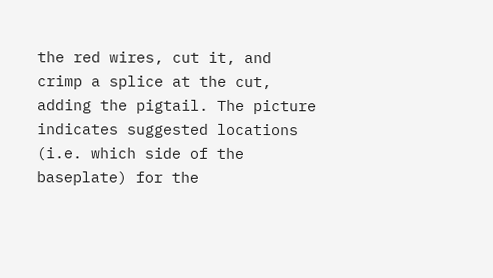the red wires, cut it, and crimp a splice at the cut, adding the pigtail. The picture indicates suggested locations (i.e. which side of the baseplate) for the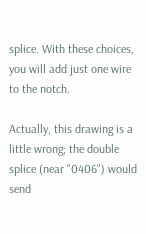splice. With these choices, you will add just one wire to the notch.

Actually, this drawing is a little wrong; the double splice (near "0406") would send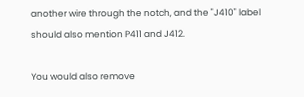another wire through the notch, and the "J410" label should also mention P411 and J412.

You would also remove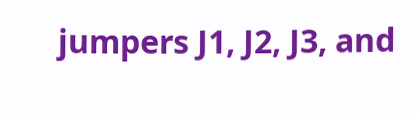jumpers J1, J2, J3, and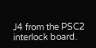J4 from the PSC2 interlock board.